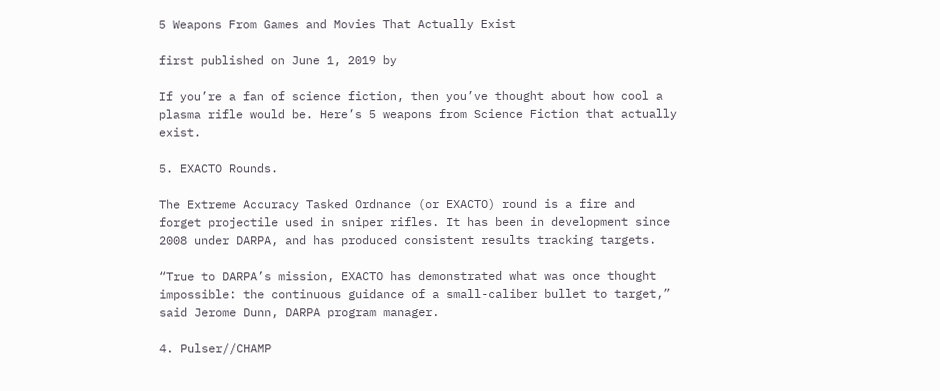5 Weapons From Games and Movies That Actually Exist

first published on June 1, 2019 by

If you’re a fan of science fiction, then you’ve thought about how cool a plasma rifle would be. Here’s 5 weapons from Science Fiction that actually exist.

5. EXACTO Rounds.

The Extreme Accuracy Tasked Ordnance (or EXACTO) round is a fire and forget projectile used in sniper rifles. It has been in development since 2008 under DARPA, and has produced consistent results tracking targets.

“True to DARPA’s mission, EXACTO has demonstrated what was once thought impossible: the continuous guidance of a small-caliber bullet to target,” said Jerome Dunn, DARPA program manager.

4. Pulser//CHAMP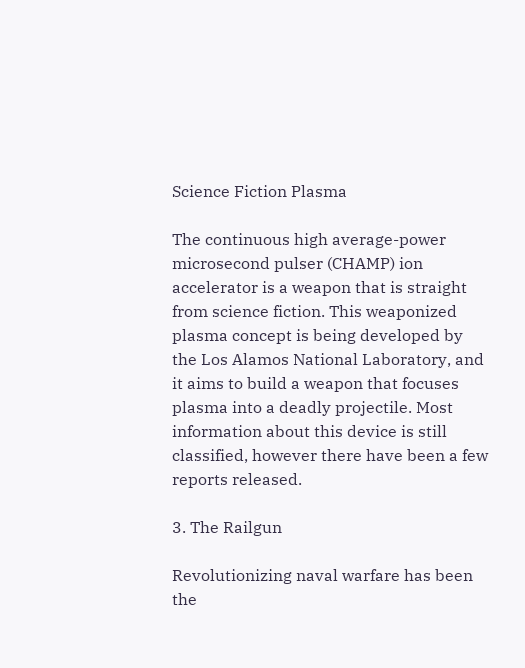Science Fiction Plasma

The continuous high average-power microsecond pulser (CHAMP) ion accelerator is a weapon that is straight from science fiction. This weaponized plasma concept is being developed by the Los Alamos National Laboratory, and it aims to build a weapon that focuses plasma into a deadly projectile. Most information about this device is still classified, however there have been a few reports released.

3. The Railgun

Revolutionizing naval warfare has been the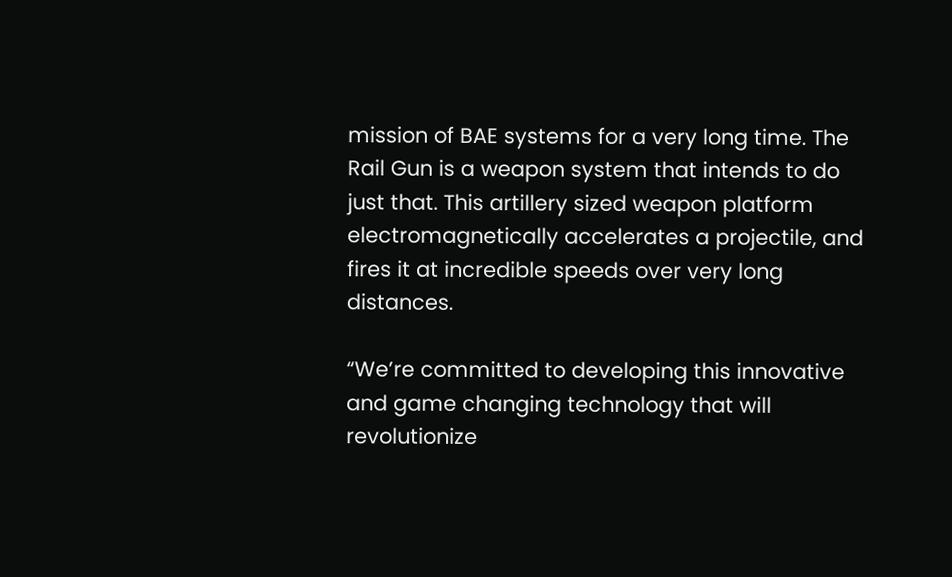mission of BAE systems for a very long time. The Rail Gun is a weapon system that intends to do just that. This artillery sized weapon platform electromagnetically accelerates a projectile, and fires it at incredible speeds over very long distances.

“We’re committed to developing this innovative and game changing technology that will revolutionize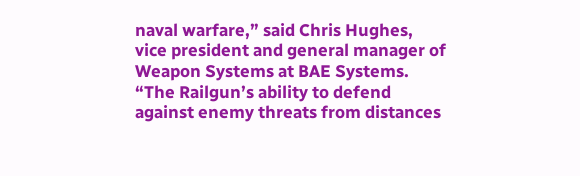naval warfare,” said Chris Hughes, vice president and general manager of Weapon Systems at BAE Systems. “The Railgun’s ability to defend against enemy threats from distances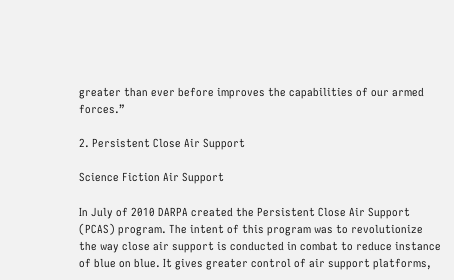greater than ever before improves the capabilities of our armed forces.”

2. Persistent Close Air Support

Science Fiction Air Support

In July of 2010 DARPA created the Persistent Close Air Support (PCAS) program. The intent of this program was to revolutionize the way close air support is conducted in combat to reduce instance of blue on blue. It gives greater control of air support platforms,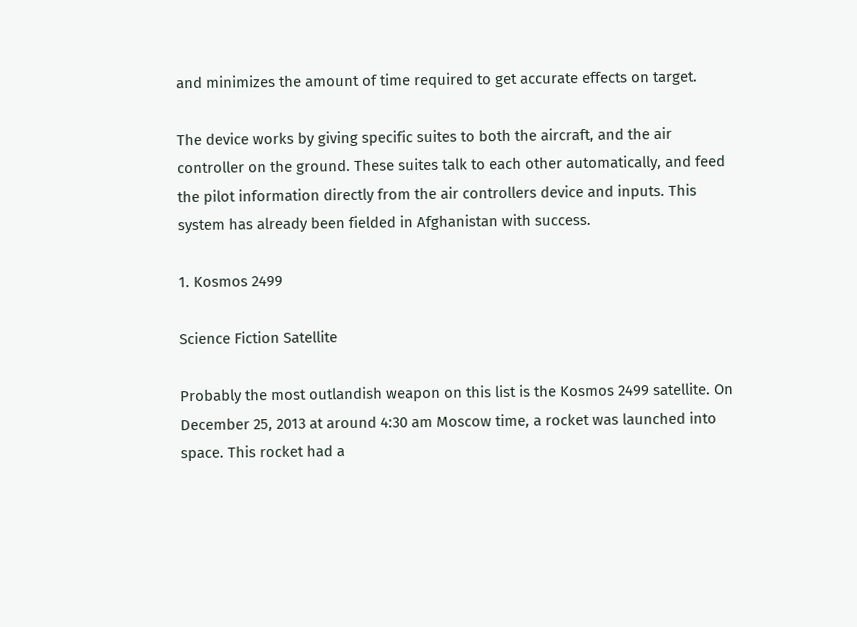and minimizes the amount of time required to get accurate effects on target.

The device works by giving specific suites to both the aircraft, and the air controller on the ground. These suites talk to each other automatically, and feed the pilot information directly from the air controllers device and inputs. This system has already been fielded in Afghanistan with success.

1. Kosmos 2499

Science Fiction Satellite

Probably the most outlandish weapon on this list is the Kosmos 2499 satellite. On December 25, 2013 at around 4:30 am Moscow time, a rocket was launched into space. This rocket had a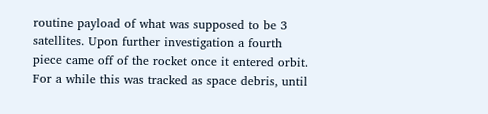routine payload of what was supposed to be 3 satellites. Upon further investigation a fourth piece came off of the rocket once it entered orbit. For a while this was tracked as space debris, until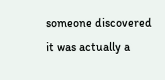someone discovered it was actually a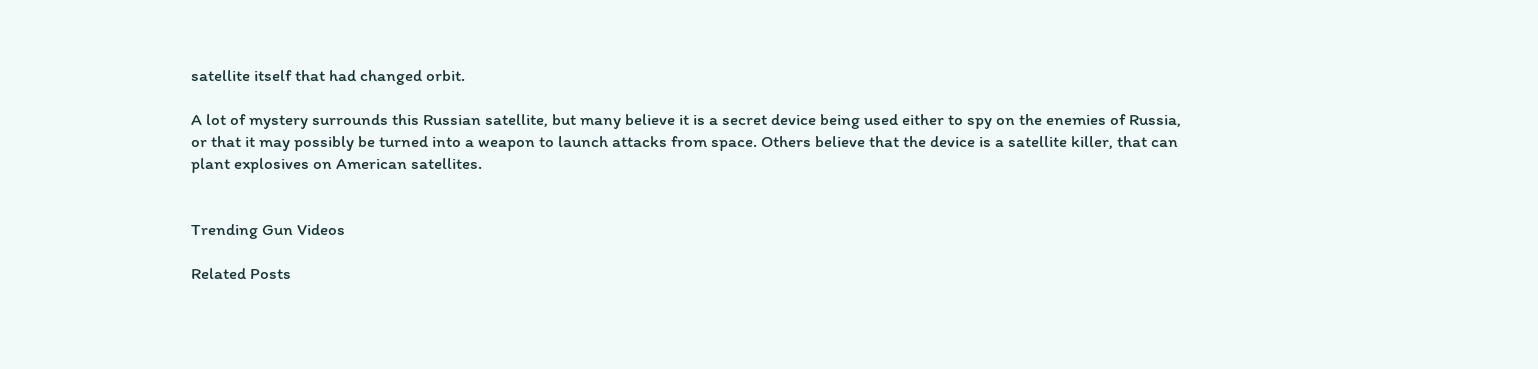satellite itself that had changed orbit.

A lot of mystery surrounds this Russian satellite, but many believe it is a secret device being used either to spy on the enemies of Russia, or that it may possibly be turned into a weapon to launch attacks from space. Others believe that the device is a satellite killer, that can plant explosives on American satellites.


Trending Gun Videos

Related Posts